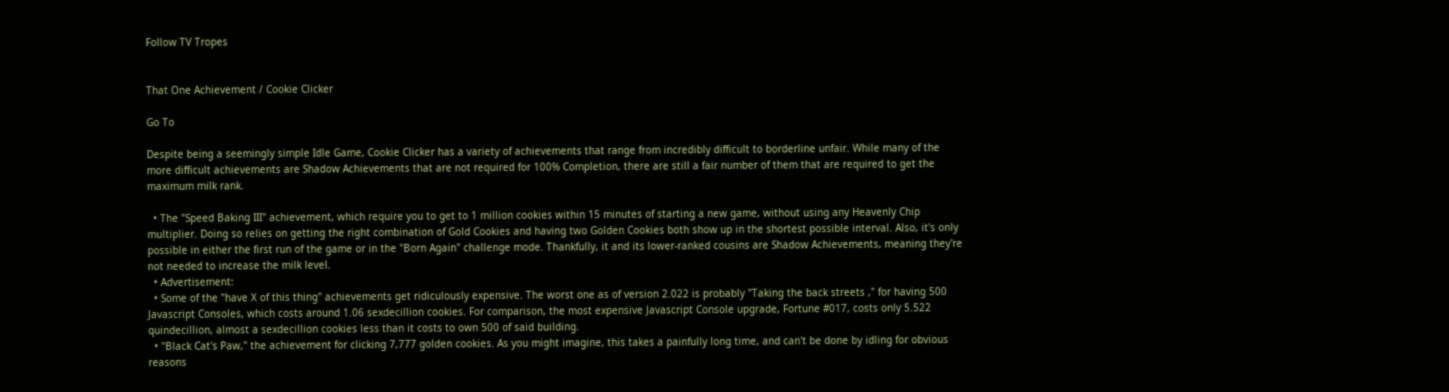Follow TV Tropes


That One Achievement / Cookie Clicker

Go To

Despite being a seemingly simple Idle Game, Cookie Clicker has a variety of achievements that range from incredibly difficult to borderline unfair. While many of the more difficult achievements are Shadow Achievements that are not required for 100% Completion, there are still a fair number of them that are required to get the maximum milk rank.

  • The "Speed Baking III" achievement, which require you to get to 1 million cookies within 15 minutes of starting a new game, without using any Heavenly Chip multiplier. Doing so relies on getting the right combination of Gold Cookies and having two Golden Cookies both show up in the shortest possible interval. Also, it's only possible in either the first run of the game or in the "Born Again" challenge mode. Thankfully, it and its lower-ranked cousins are Shadow Achievements, meaning they're not needed to increase the milk level.
  • Advertisement:
  • Some of the "have X of this thing" achievements get ridiculously expensive. The worst one as of version 2.022 is probably "Taking the back streets ," for having 500 Javascript Consoles, which costs around 1.06 sexdecillion cookies. For comparison, the most expensive Javascript Console upgrade, Fortune #017, costs only 5.522 quindecillion, almost a sexdecillion cookies less than it costs to own 500 of said building.
  • "Black Cat's Paw," the achievement for clicking 7,777 golden cookies. As you might imagine, this takes a painfully long time, and can't be done by idling for obvious reasons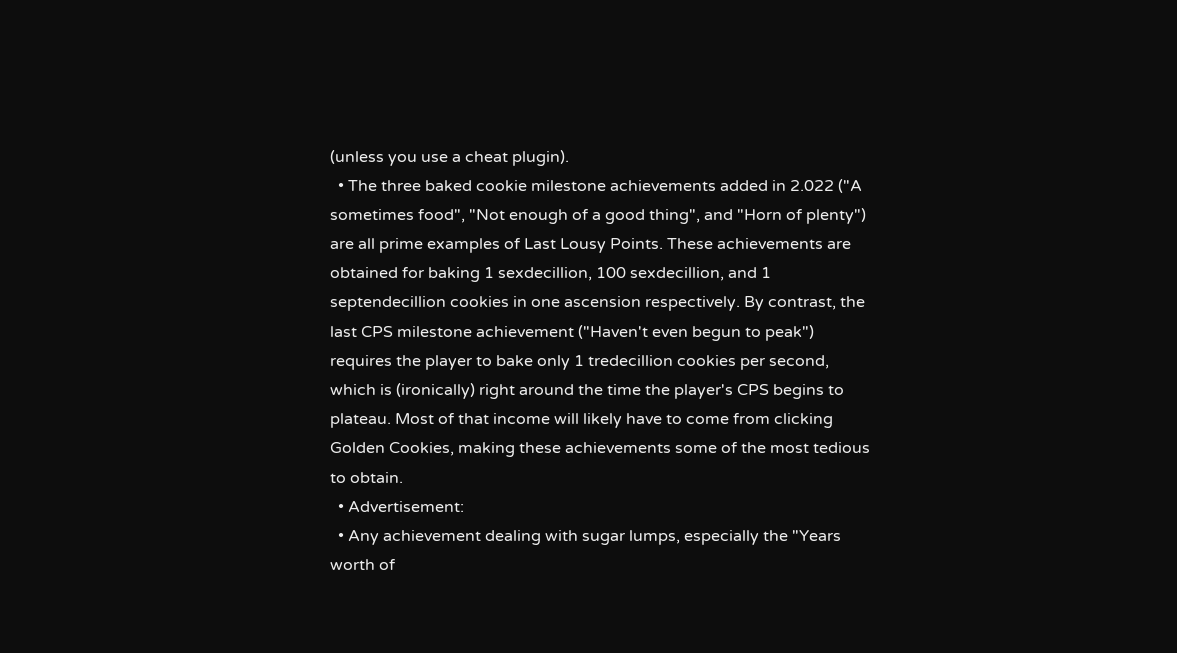(unless you use a cheat plugin).
  • The three baked cookie milestone achievements added in 2.022 ("A sometimes food", "Not enough of a good thing", and "Horn of plenty") are all prime examples of Last Lousy Points. These achievements are obtained for baking 1 sexdecillion, 100 sexdecillion, and 1 septendecillion cookies in one ascension respectively. By contrast, the last CPS milestone achievement ("Haven't even begun to peak") requires the player to bake only 1 tredecillion cookies per second, which is (ironically) right around the time the player's CPS begins to plateau. Most of that income will likely have to come from clicking Golden Cookies, making these achievements some of the most tedious to obtain.
  • Advertisement:
  • Any achievement dealing with sugar lumps, especially the "Years worth of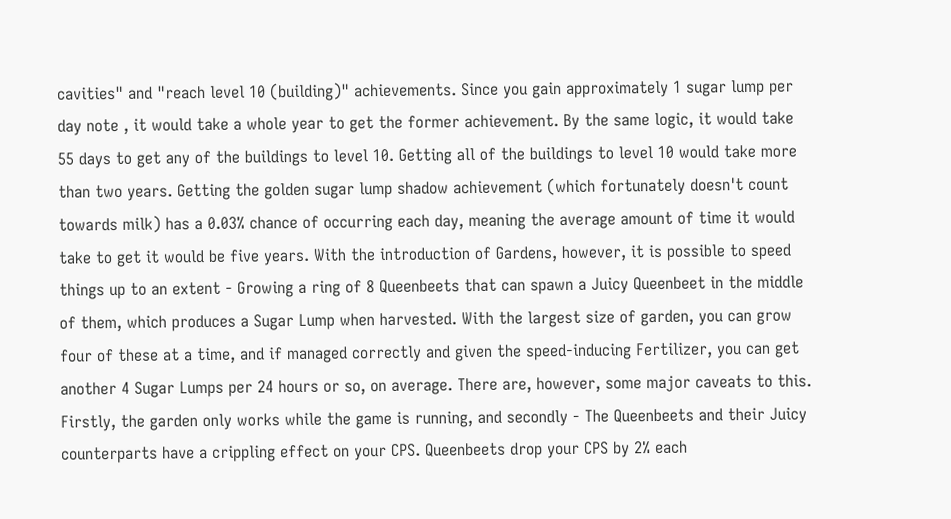cavities" and "reach level 10 (building)" achievements. Since you gain approximately 1 sugar lump per day note , it would take a whole year to get the former achievement. By the same logic, it would take 55 days to get any of the buildings to level 10. Getting all of the buildings to level 10 would take more than two years. Getting the golden sugar lump shadow achievement (which fortunately doesn't count towards milk) has a 0.03% chance of occurring each day, meaning the average amount of time it would take to get it would be five years. With the introduction of Gardens, however, it is possible to speed things up to an extent - Growing a ring of 8 Queenbeets that can spawn a Juicy Queenbeet in the middle of them, which produces a Sugar Lump when harvested. With the largest size of garden, you can grow four of these at a time, and if managed correctly and given the speed-inducing Fertilizer, you can get another 4 Sugar Lumps per 24 hours or so, on average. There are, however, some major caveats to this. Firstly, the garden only works while the game is running, and secondly - The Queenbeets and their Juicy counterparts have a crippling effect on your CPS. Queenbeets drop your CPS by 2% each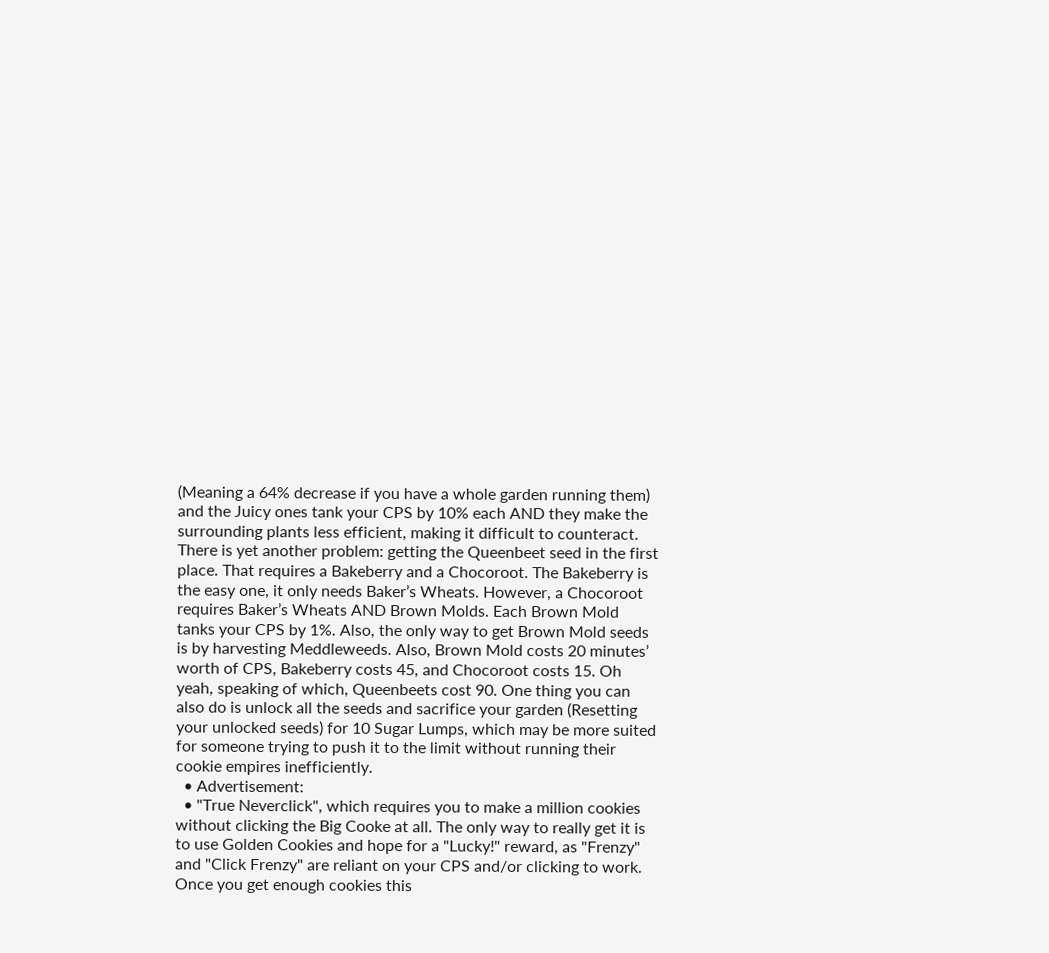(Meaning a 64% decrease if you have a whole garden running them) and the Juicy ones tank your CPS by 10% each AND they make the surrounding plants less efficient, making it difficult to counteract. There is yet another problem: getting the Queenbeet seed in the first place. That requires a Bakeberry and a Chocoroot. The Bakeberry is the easy one, it only needs Baker’s Wheats. However, a Chocoroot requires Baker’s Wheats AND Brown Molds. Each Brown Mold tanks your CPS by 1%. Also, the only way to get Brown Mold seeds is by harvesting Meddleweeds. Also, Brown Mold costs 20 minutes’ worth of CPS, Bakeberry costs 45, and Chocoroot costs 15. Oh yeah, speaking of which, Queenbeets cost 90. One thing you can also do is unlock all the seeds and sacrifice your garden (Resetting your unlocked seeds) for 10 Sugar Lumps, which may be more suited for someone trying to push it to the limit without running their cookie empires inefficiently.
  • Advertisement:
  • "True Neverclick", which requires you to make a million cookies without clicking the Big Cooke at all. The only way to really get it is to use Golden Cookies and hope for a "Lucky!" reward, as "Frenzy" and "Click Frenzy" are reliant on your CPS and/or clicking to work. Once you get enough cookies this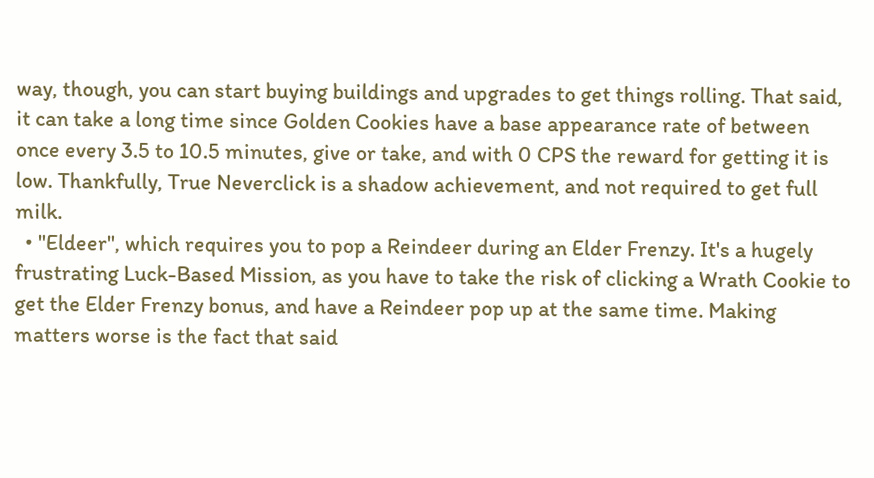way, though, you can start buying buildings and upgrades to get things rolling. That said, it can take a long time since Golden Cookies have a base appearance rate of between once every 3.5 to 10.5 minutes, give or take, and with 0 CPS the reward for getting it is low. Thankfully, True Neverclick is a shadow achievement, and not required to get full milk.
  • "Eldeer", which requires you to pop a Reindeer during an Elder Frenzy. It's a hugely frustrating Luck-Based Mission, as you have to take the risk of clicking a Wrath Cookie to get the Elder Frenzy bonus, and have a Reindeer pop up at the same time. Making matters worse is the fact that said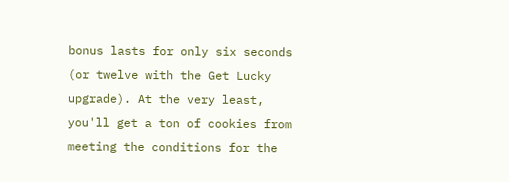bonus lasts for only six seconds (or twelve with the Get Lucky upgrade). At the very least, you'll get a ton of cookies from meeting the conditions for the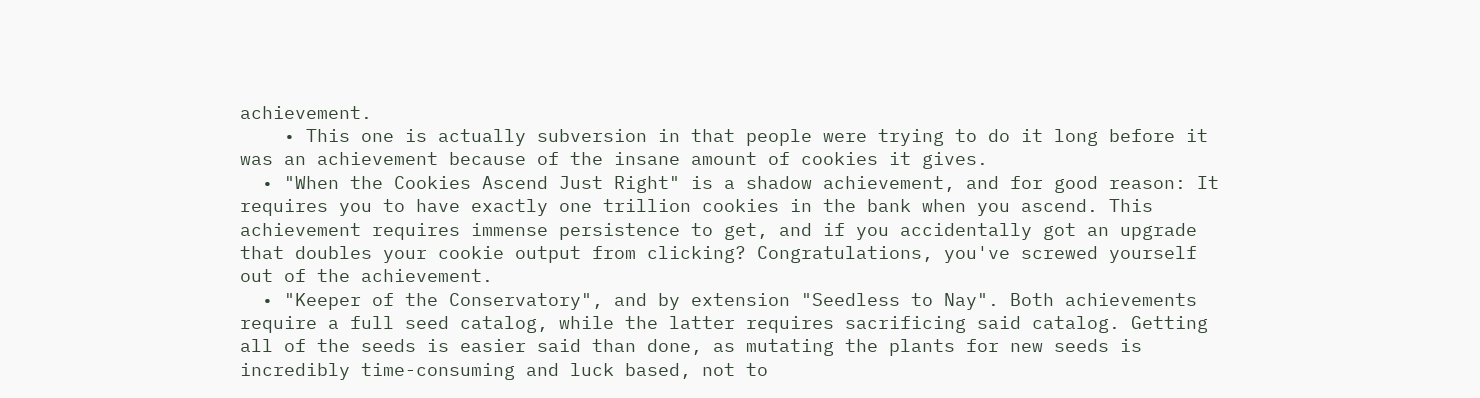achievement.
    • This one is actually subversion in that people were trying to do it long before it was an achievement because of the insane amount of cookies it gives.
  • "When the Cookies Ascend Just Right" is a shadow achievement, and for good reason: It requires you to have exactly one trillion cookies in the bank when you ascend. This achievement requires immense persistence to get, and if you accidentally got an upgrade that doubles your cookie output from clicking? Congratulations, you've screwed yourself out of the achievement.
  • "Keeper of the Conservatory", and by extension "Seedless to Nay". Both achievements require a full seed catalog, while the latter requires sacrificing said catalog. Getting all of the seeds is easier said than done, as mutating the plants for new seeds is incredibly time-consuming and luck based, not to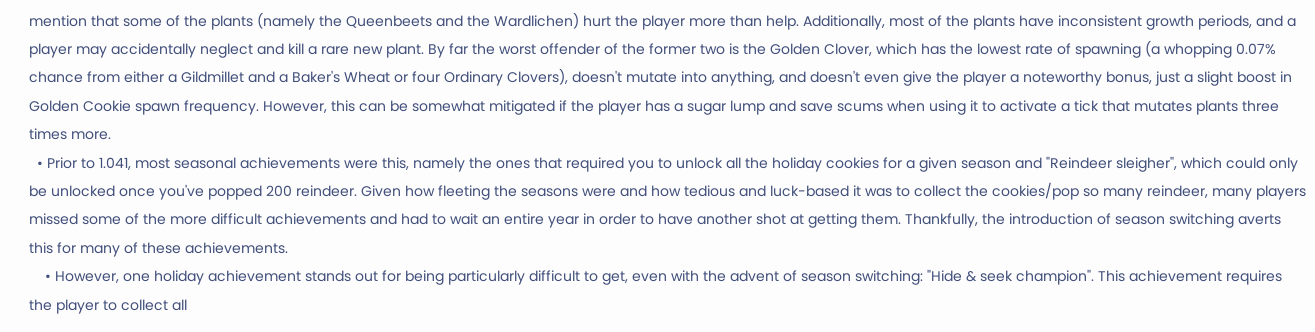mention that some of the plants (namely the Queenbeets and the Wardlichen) hurt the player more than help. Additionally, most of the plants have inconsistent growth periods, and a player may accidentally neglect and kill a rare new plant. By far the worst offender of the former two is the Golden Clover, which has the lowest rate of spawning (a whopping 0.07% chance from either a Gildmillet and a Baker's Wheat or four Ordinary Clovers), doesn't mutate into anything, and doesn't even give the player a noteworthy bonus, just a slight boost in Golden Cookie spawn frequency. However, this can be somewhat mitigated if the player has a sugar lump and save scums when using it to activate a tick that mutates plants three times more.
  • Prior to 1.041, most seasonal achievements were this, namely the ones that required you to unlock all the holiday cookies for a given season and "Reindeer sleigher", which could only be unlocked once you've popped 200 reindeer. Given how fleeting the seasons were and how tedious and luck-based it was to collect the cookies/pop so many reindeer, many players missed some of the more difficult achievements and had to wait an entire year in order to have another shot at getting them. Thankfully, the introduction of season switching averts this for many of these achievements.
    • However, one holiday achievement stands out for being particularly difficult to get, even with the advent of season switching: "Hide & seek champion". This achievement requires the player to collect all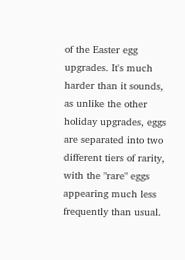of the Easter egg upgrades. It's much harder than it sounds, as unlike the other holiday upgrades, eggs are separated into two different tiers of rarity, with the "rare" eggs appearing much less frequently than usual.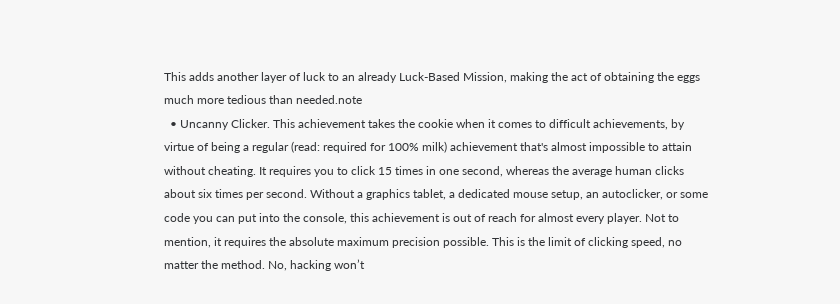This adds another layer of luck to an already Luck-Based Mission, making the act of obtaining the eggs much more tedious than needed.note
  • Uncanny Clicker. This achievement takes the cookie when it comes to difficult achievements, by virtue of being a regular (read: required for 100% milk) achievement that's almost impossible to attain without cheating. It requires you to click 15 times in one second, whereas the average human clicks about six times per second. Without a graphics tablet, a dedicated mouse setup, an autoclicker, or some code you can put into the console, this achievement is out of reach for almost every player. Not to mention, it requires the absolute maximum precision possible. This is the limit of clicking speed, no matter the method. No, hacking won’t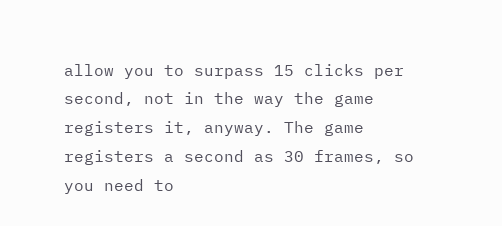allow you to surpass 15 clicks per second, not in the way the game registers it, anyway. The game registers a second as 30 frames, so you need to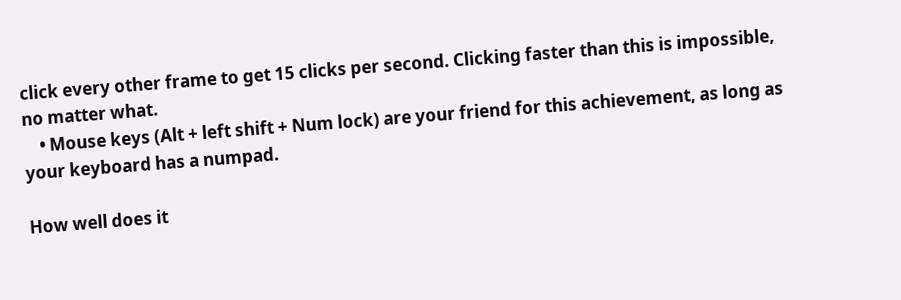click every other frame to get 15 clicks per second. Clicking faster than this is impossible, no matter what.
    • Mouse keys (Alt + left shift + Num lock) are your friend for this achievement, as long as your keyboard has a numpad.

How well does it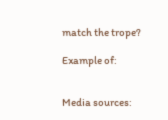match the trope?

Example of:


Media sources: